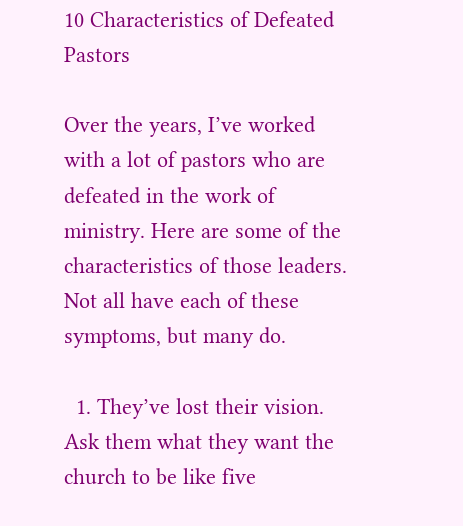10 Characteristics of Defeated Pastors

Over the years, I’ve worked with a lot of pastors who are defeated in the work of ministry. Here are some of the characteristics of those leaders. Not all have each of these symptoms, but many do.

  1. They’ve lost their vision. Ask them what they want the church to be like five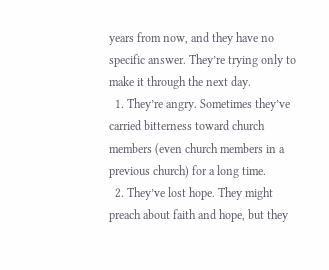years from now, and they have no specific answer. They’re trying only to make it through the next day.
  1. They’re angry. Sometimes they’ve carried bitterness toward church members (even church members in a previous church) for a long time.
  2. They’ve lost hope. They might preach about faith and hope, but they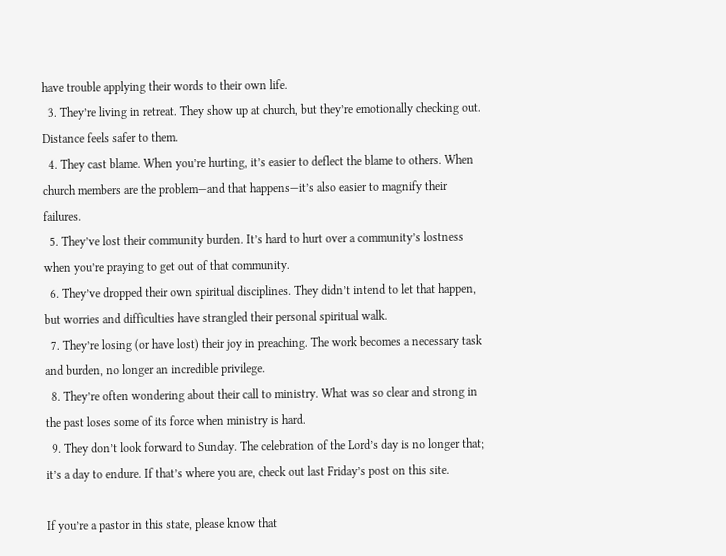have trouble applying their words to their own life.
  3. They’re living in retreat. They show up at church, but they’re emotionally checking out. Distance feels safer to them.
  4. They cast blame. When you’re hurting, it’s easier to deflect the blame to others. When church members are the problem—and that happens—it’s also easier to magnify their failures.
  5. They’ve lost their community burden. It’s hard to hurt over a community’s lostness when you’re praying to get out of that community.
  6. They’ve dropped their own spiritual disciplines. They didn’t intend to let that happen, but worries and difficulties have strangled their personal spiritual walk.
  7. They’re losing (or have lost) their joy in preaching. The work becomes a necessary task and burden, no longer an incredible privilege.
  8. They’re often wondering about their call to ministry. What was so clear and strong in the past loses some of its force when ministry is hard.
  9. They don’t look forward to Sunday. The celebration of the Lord’s day is no longer that; it’s a day to endure. If that’s where you are, check out last Friday’s post on this site.

If you’re a pastor in this state, please know that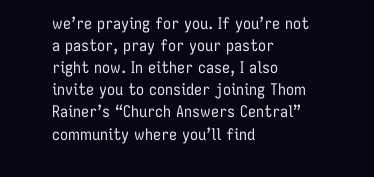we’re praying for you. If you’re not a pastor, pray for your pastor right now. In either case, I also invite you to consider joining Thom Rainer’s “Church Answers Central” community where you’ll find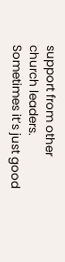support from other church leaders. Sometimes it’s just good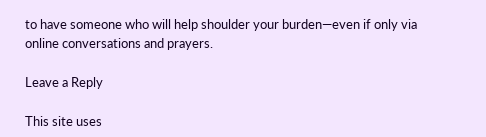to have someone who will help shoulder your burden—even if only via online conversations and prayers.

Leave a Reply

This site uses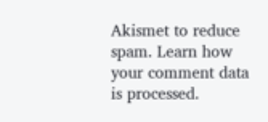Akismet to reduce spam. Learn how your comment data is processed.